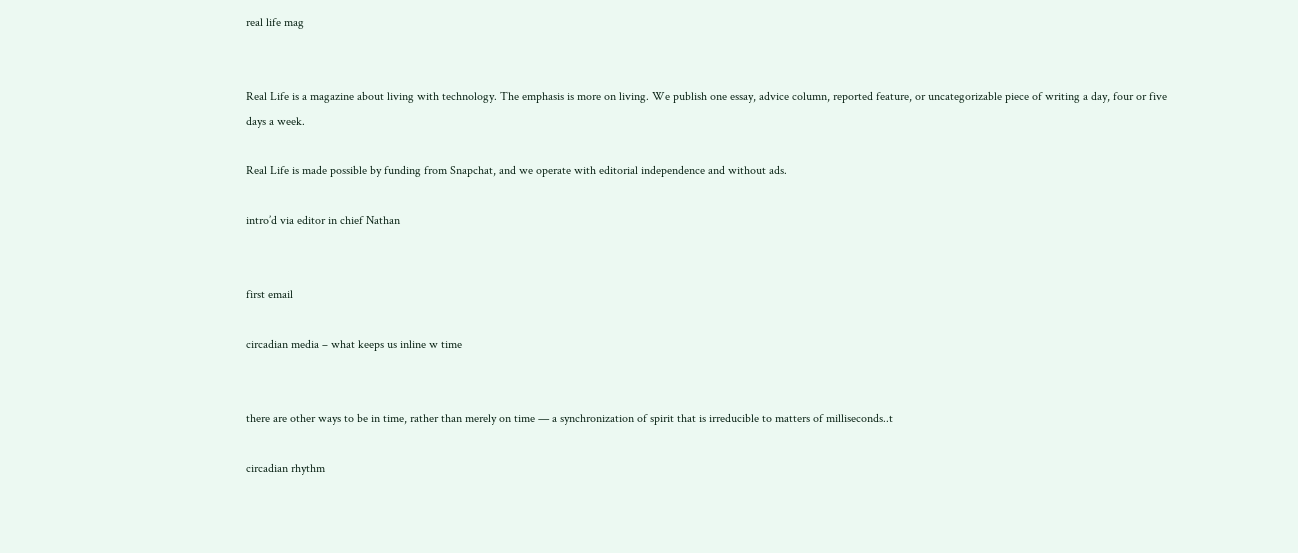real life mag


Real Life is a magazine about living with technology. The emphasis is more on living. We publish one essay, advice column, reported feature, or uncategorizable piece of writing a day, four or five days a week.

Real Life is made possible by funding from Snapchat, and we operate with editorial independence and without ads.

intro’d via editor in chief Nathan


first email

circadian media – what keeps us inline w time


there are other ways to be in time, rather than merely on time — a synchronization of spirit that is irreducible to matters of milliseconds..t

circadian rhythm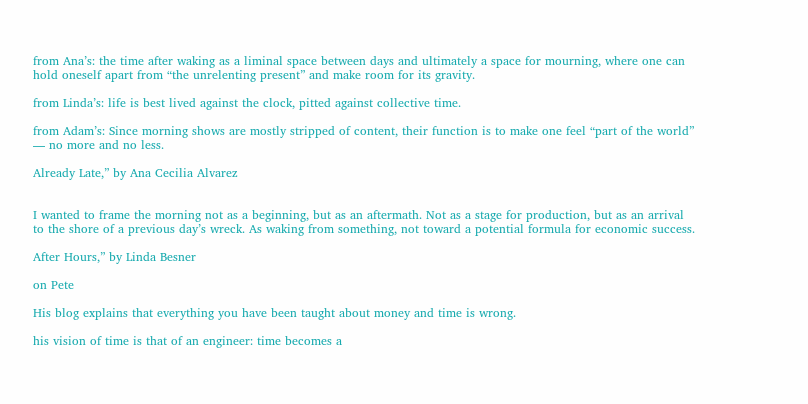from Ana’s: the time after waking as a liminal space between days and ultimately a space for mourning, where one can hold oneself apart from “the unrelenting present” and make room for its gravity.

from Linda’s: life is best lived against the clock, pitted against collective time.

from Adam’s: Since morning shows are mostly stripped of content, their function is to make one feel “part of the world” — no more and no less.

Already Late,” by Ana Cecilia Alvarez


I wanted to frame the morning not as a beginning, but as an aftermath. Not as a stage for production, but as an arrival to the shore of a previous day’s wreck. As waking from something, not toward a potential formula for economic success.

After Hours,” by Linda Besner

on Pete

His blog explains that everything you have been taught about money and time is wrong.

his vision of time is that of an engineer: time becomes a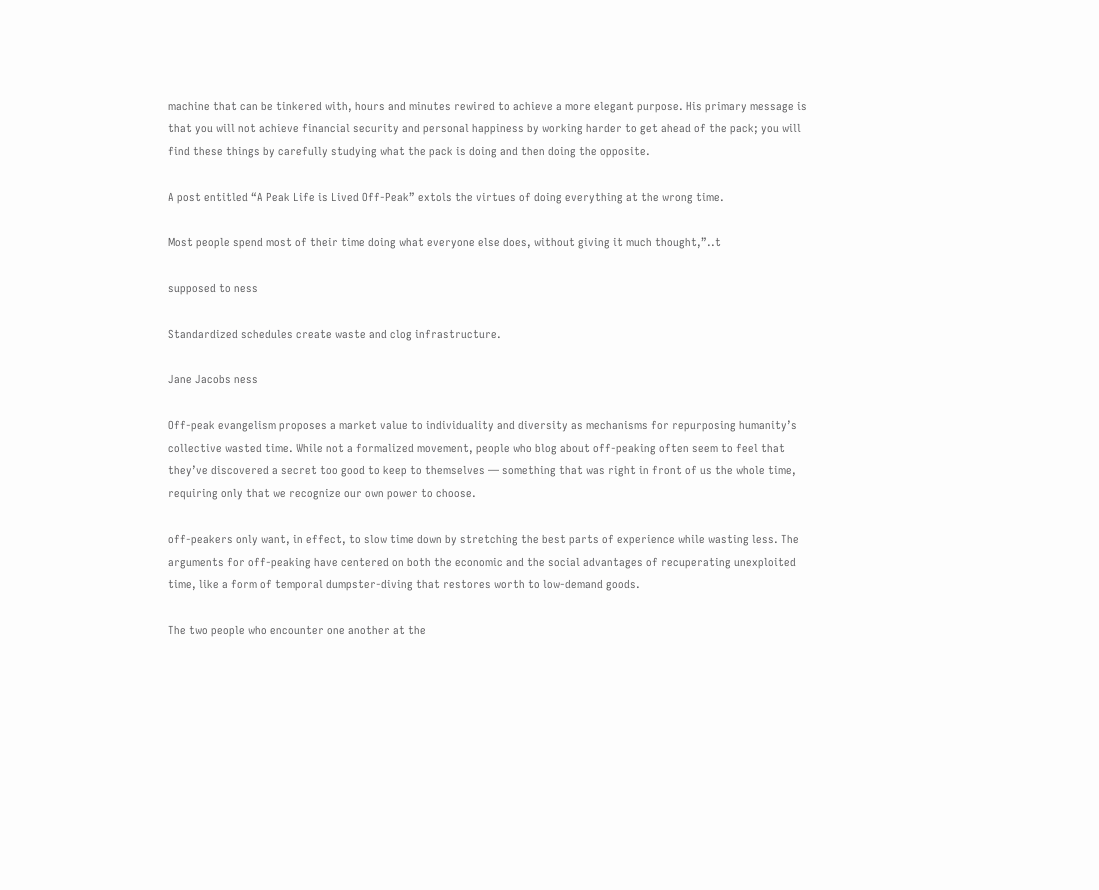machine that can be tinkered with, hours and minutes rewired to achieve a more elegant purpose. His primary message is that you will not achieve financial security and personal happiness by working harder to get ahead of the pack; you will find these things by carefully studying what the pack is doing and then doing the opposite.

A post entitled “A Peak Life is Lived Off-Peak” extols the virtues of doing everything at the wrong time.

Most people spend most of their time doing what everyone else does, without giving it much thought,”..t

supposed to ness

Standardized schedules create waste and clog infrastructure.

Jane Jacobs ness

Off-peak evangelism proposes a market value to individuality and diversity as mechanisms for repurposing humanity’s collective wasted time. While not a formalized movement, people who blog about off-peaking often seem to feel that they’ve discovered a secret too good to keep to themselves — something that was right in front of us the whole time, requiring only that we recognize our own power to choose.

off-peakers only want, in effect, to slow time down by stretching the best parts of experience while wasting less. The arguments for off-peaking have centered on both the economic and the social advantages of recuperating unexploited time, like a form of temporal dumpster-diving that restores worth to low-demand goods.

The two people who encounter one another at the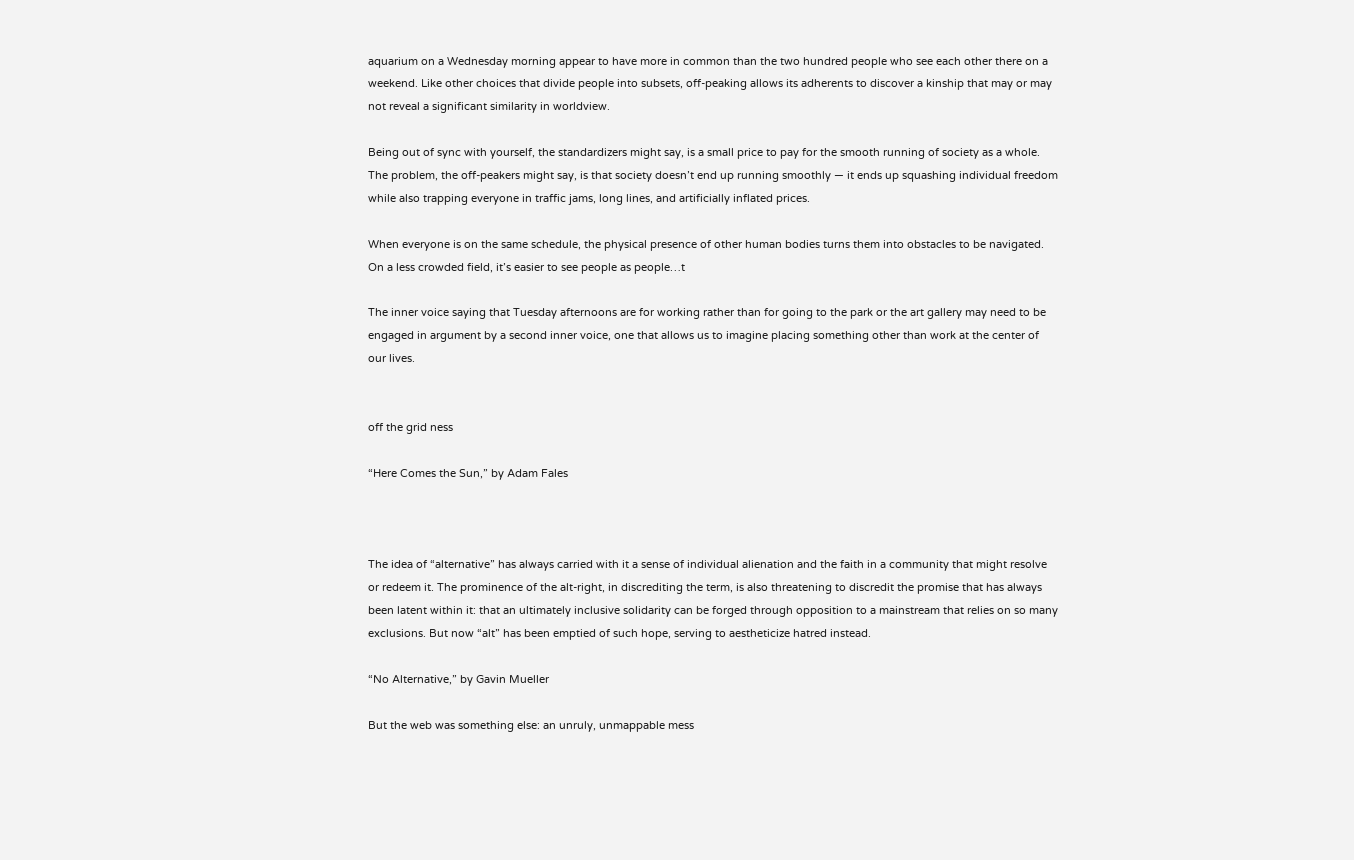aquarium on a Wednesday morning appear to have more in common than the two hundred people who see each other there on a weekend. Like other choices that divide people into subsets, off-peaking allows its adherents to discover a kinship that may or may not reveal a significant similarity in worldview.

Being out of sync with yourself, the standardizers might say, is a small price to pay for the smooth running of society as a whole. The problem, the off-peakers might say, is that society doesn’t end up running smoothly — it ends up squashing individual freedom while also trapping everyone in traffic jams, long lines, and artificially inflated prices.

When everyone is on the same schedule, the physical presence of other human bodies turns them into obstacles to be navigated. On a less crowded field, it’s easier to see people as people…t

The inner voice saying that Tuesday afternoons are for working rather than for going to the park or the art gallery may need to be engaged in argument by a second inner voice, one that allows us to imagine placing something other than work at the center of our lives.


off the grid ness

“Here Comes the Sun,” by Adam Fales



The idea of “alternative” has always carried with it a sense of individual alienation and the faith in a community that might resolve or redeem it. The prominence of the alt-right, in discrediting the term, is also threatening to discredit the promise that has always been latent within it: that an ultimately inclusive solidarity can be forged through opposition to a mainstream that relies on so many exclusions. But now “alt” has been emptied of such hope, serving to aestheticize hatred instead.

“No Alternative,” by Gavin Mueller

But the web was something else: an unruly, unmappable mess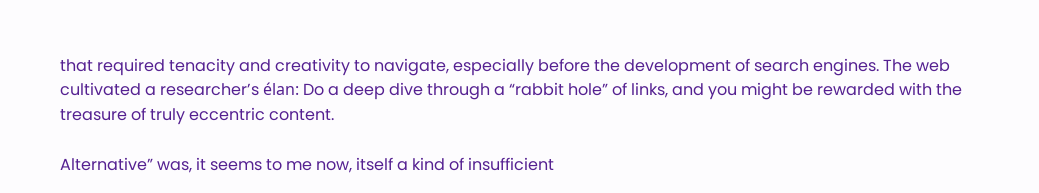that required tenacity and creativity to navigate, especially before the development of search engines. The web cultivated a researcher’s élan: Do a deep dive through a “rabbit hole” of links, and you might be rewarded with the treasure of truly eccentric content.

Alternative” was, it seems to me now, itself a kind of insufficient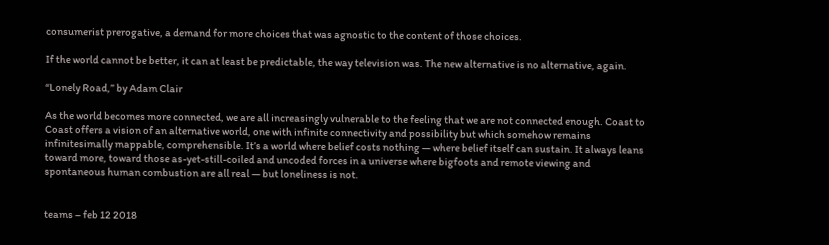consumerist prerogative, a demand for more choices that was agnostic to the content of those choices.

If the world cannot be better, it can at least be predictable, the way television was. The new alternative is no alternative, again.

“Lonely Road,” by Adam Clair

As the world becomes more connected, we are all increasingly vulnerable to the feeling that we are not connected enough. Coast to Coast offers a vision of an alternative world, one with infinite connectivity and possibility but which somehow remains infinitesimally mappable, comprehensible. It’s a world where belief costs nothing — where belief itself can sustain. It always leans toward more, toward those as-yet-still-coiled and uncoded forces in a universe where bigfoots and remote viewing and spontaneous human combustion are all real — but loneliness is not.


teams – feb 12 2018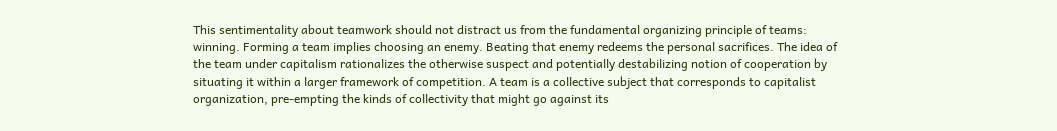This sentimentality about teamwork should not distract us from the fundamental organizing principle of teams: winning. Forming a team implies choosing an enemy. Beating that enemy redeems the personal sacrifices. The idea of the team under capitalism rationalizes the otherwise suspect and potentially destabilizing notion of cooperation by situating it within a larger framework of competition. A team is a collective subject that corresponds to capitalist organization, pre-empting the kinds of collectivity that might go against its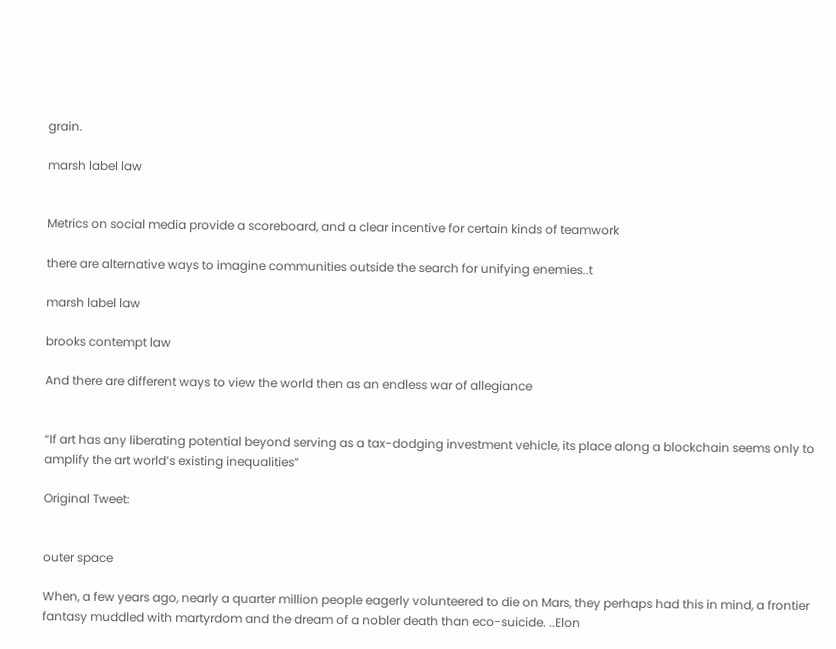grain.

marsh label law


Metrics on social media provide a scoreboard, and a clear incentive for certain kinds of teamwork

there are alternative ways to imagine communities outside the search for unifying enemies..t

marsh label law

brooks contempt law

And there are different ways to view the world then as an endless war of allegiance


“If art has any liberating potential beyond serving as a tax-dodging investment vehicle, its place along a blockchain seems only to amplify the art world’s existing inequalities”

Original Tweet:


outer space

When, a few years ago, nearly a quarter million people eagerly volunteered to die on Mars, they perhaps had this in mind, a frontier fantasy muddled with martyrdom and the dream of a nobler death than eco-suicide. ..Elon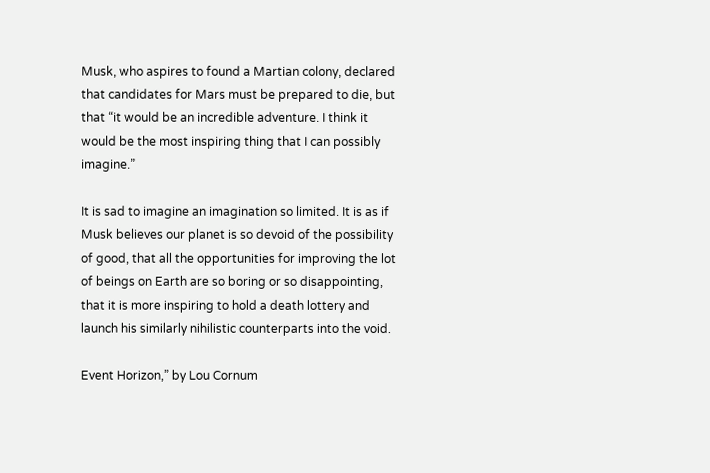Musk, who aspires to found a Martian colony, declared that candidates for Mars must be prepared to die, but that “it would be an incredible adventure. I think it would be the most inspiring thing that I can possibly imagine.”

It is sad to imagine an imagination so limited. It is as if Musk believes our planet is so devoid of the possibility of good, that all the opportunities for improving the lot of beings on Earth are so boring or so disappointing, that it is more inspiring to hold a death lottery and launch his similarly nihilistic counterparts into the void.

Event Horizon,” by Lou Cornum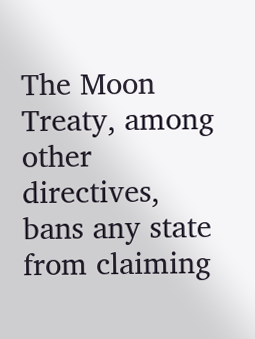The Moon Treaty, among other directives, bans any state from claiming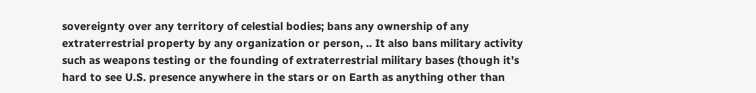sovereignty over any territory of celestial bodies; bans any ownership of any extraterrestrial property by any organization or person, .. It also bans military activity such as weapons testing or the founding of extraterrestrial military bases (though it’s hard to see U.S. presence anywhere in the stars or on Earth as anything other than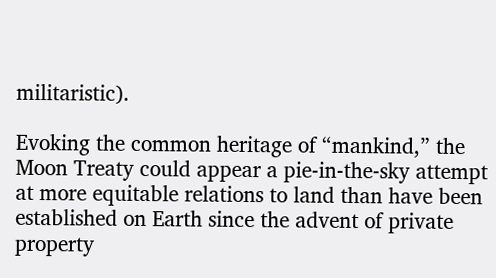militaristic).

Evoking the common heritage of “mankind,” the Moon Treaty could appear a pie-in-the-sky attempt at more equitable relations to land than have been established on Earth since the advent of private property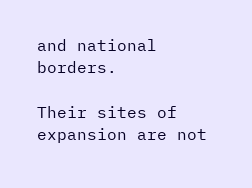and national borders.

Their sites of expansion are not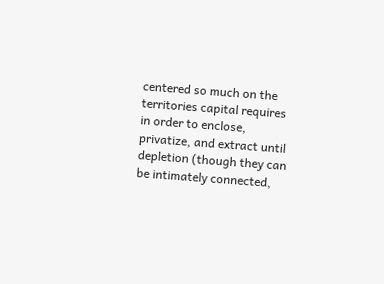centered so much on the territories capital requires in order to enclose, privatize, and extract until depletion (though they can be intimately connected,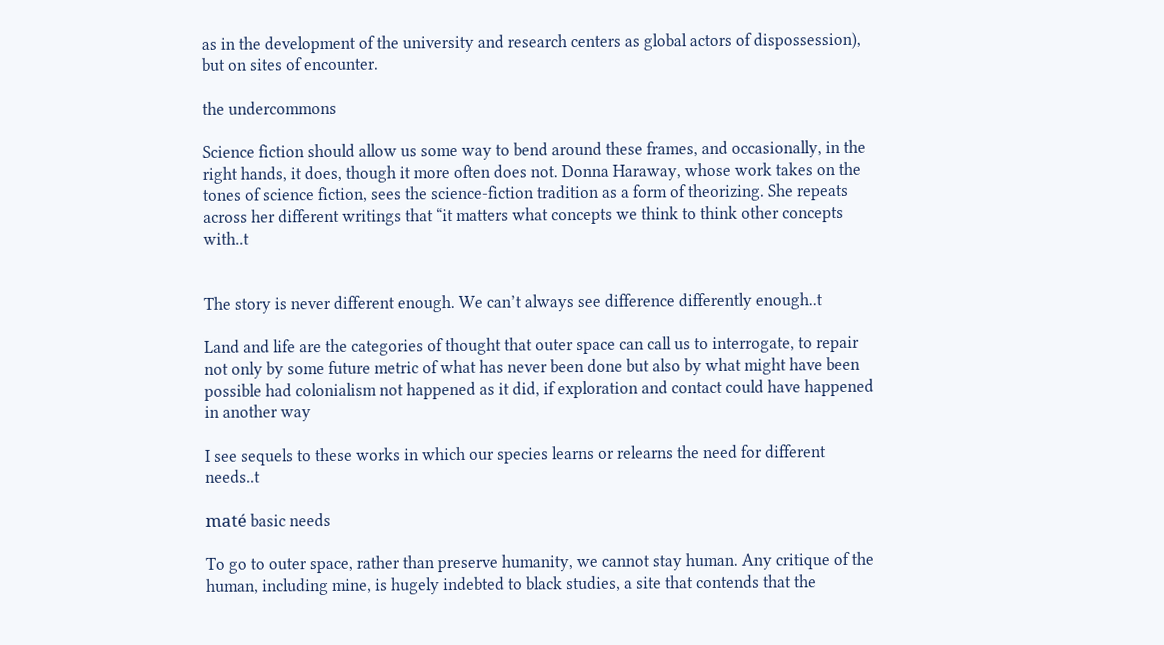as in the development of the university and research centers as global actors of dispossession), but on sites of encounter.

the undercommons

Science fiction should allow us some way to bend around these frames, and occasionally, in the right hands, it does, though it more often does not. Donna Haraway, whose work takes on the tones of science fiction, sees the science-fiction tradition as a form of theorizing. She repeats across her different writings that “it matters what concepts we think to think other concepts with..t


The story is never different enough. We can’t always see difference differently enough..t

Land and life are the categories of thought that outer space can call us to interrogate, to repair not only by some future metric of what has never been done but also by what might have been possible had colonialism not happened as it did, if exploration and contact could have happened in another way

I see sequels to these works in which our species learns or relearns the need for different needs..t

maté basic needs

To go to outer space, rather than preserve humanity, we cannot stay human. Any critique of the human, including mine, is hugely indebted to black studies, a site that contends that the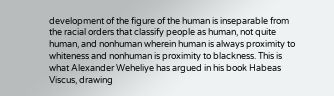development of the figure of the human is inseparable from the racial orders that classify people as human, not quite human, and nonhuman wherein human is always proximity to whiteness and nonhuman is proximity to blackness. This is what Alexander Weheliye has argued in his book Habeas Viscus, drawing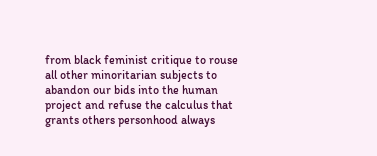from black feminist critique to rouse all other minoritarian subjects to abandon our bids into the human project and refuse the calculus that grants others personhood always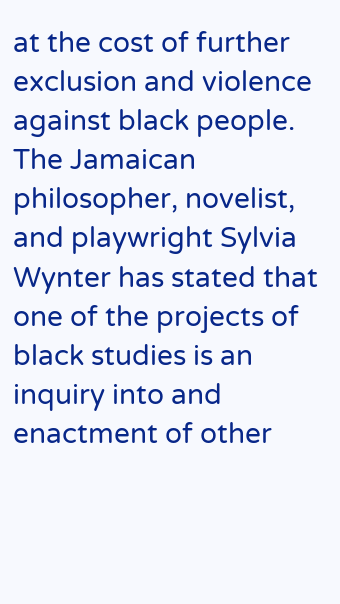at the cost of further exclusion and violence against black people. The Jamaican philosopher, novelist, and playwright Sylvia Wynter has stated that one of the projects of black studies is an inquiry into and enactment of other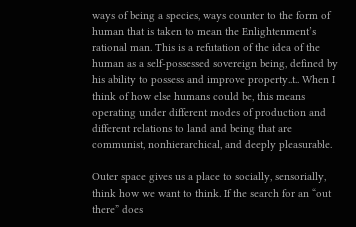ways of being a species, ways counter to the form of human that is taken to mean the Enlightenment’s rational man. This is a refutation of the idea of the human as a self-possessed sovereign being, defined by his ability to possess and improve property..t.. When I think of how else humans could be, this means operating under different modes of production and different relations to land and being that are communist, nonhierarchical, and deeply pleasurable.

Outer space gives us a place to socially, sensorially, think how we want to think. If the search for an “out there” does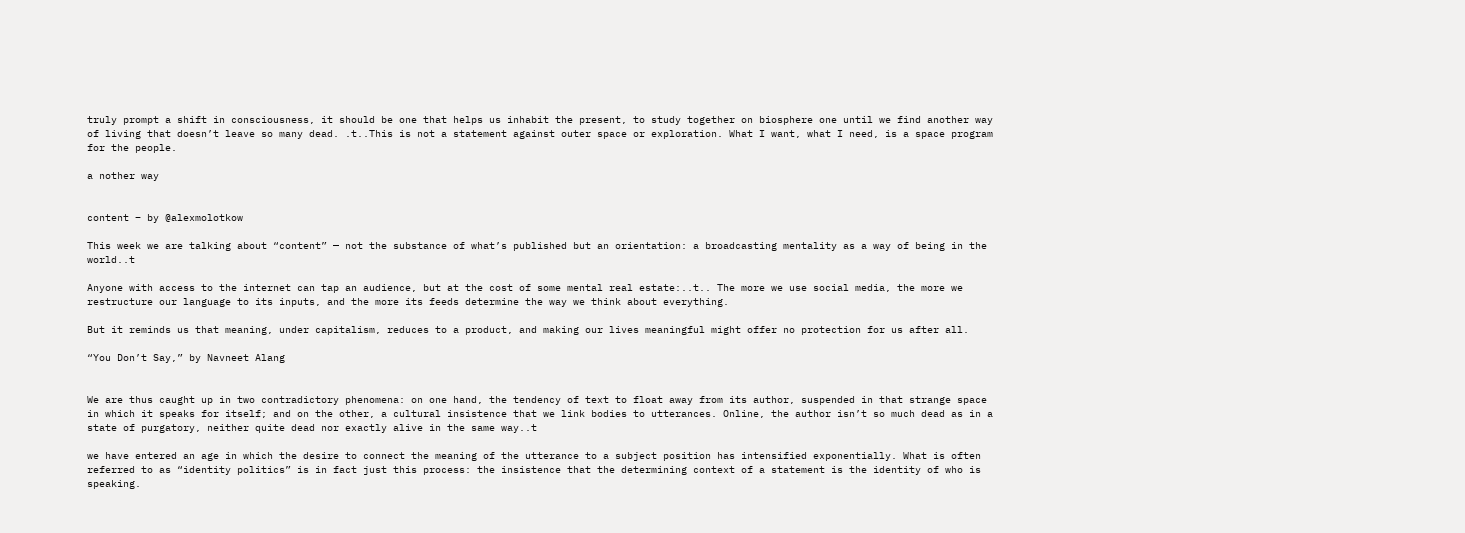truly prompt a shift in consciousness, it should be one that helps us inhabit the present, to study together on biosphere one until we find another way of living that doesn’t leave so many dead. .t..This is not a statement against outer space or exploration. What I want, what I need, is a space program for the people.

a nother way


content – by @alexmolotkow

This week we are talking about “content” — not the substance of what’s published but an orientation: a broadcasting mentality as a way of being in the world..t

Anyone with access to the internet can tap an audience, but at the cost of some mental real estate:..t.. The more we use social media, the more we restructure our language to its inputs, and the more its feeds determine the way we think about everything.

But it reminds us that meaning, under capitalism, reduces to a product, and making our lives meaningful might offer no protection for us after all.

“You Don’t Say,” by Navneet Alang


We are thus caught up in two contradictory phenomena: on one hand, the tendency of text to float away from its author, suspended in that strange space in which it speaks for itself; and on the other, a cultural insistence that we link bodies to utterances. Online, the author isn’t so much dead as in a state of purgatory, neither quite dead nor exactly alive in the same way..t

we have entered an age in which the desire to connect the meaning of the utterance to a subject position has intensified exponentially. What is often referred to as “identity politics” is in fact just this process: the insistence that the determining context of a statement is the identity of who is speaking.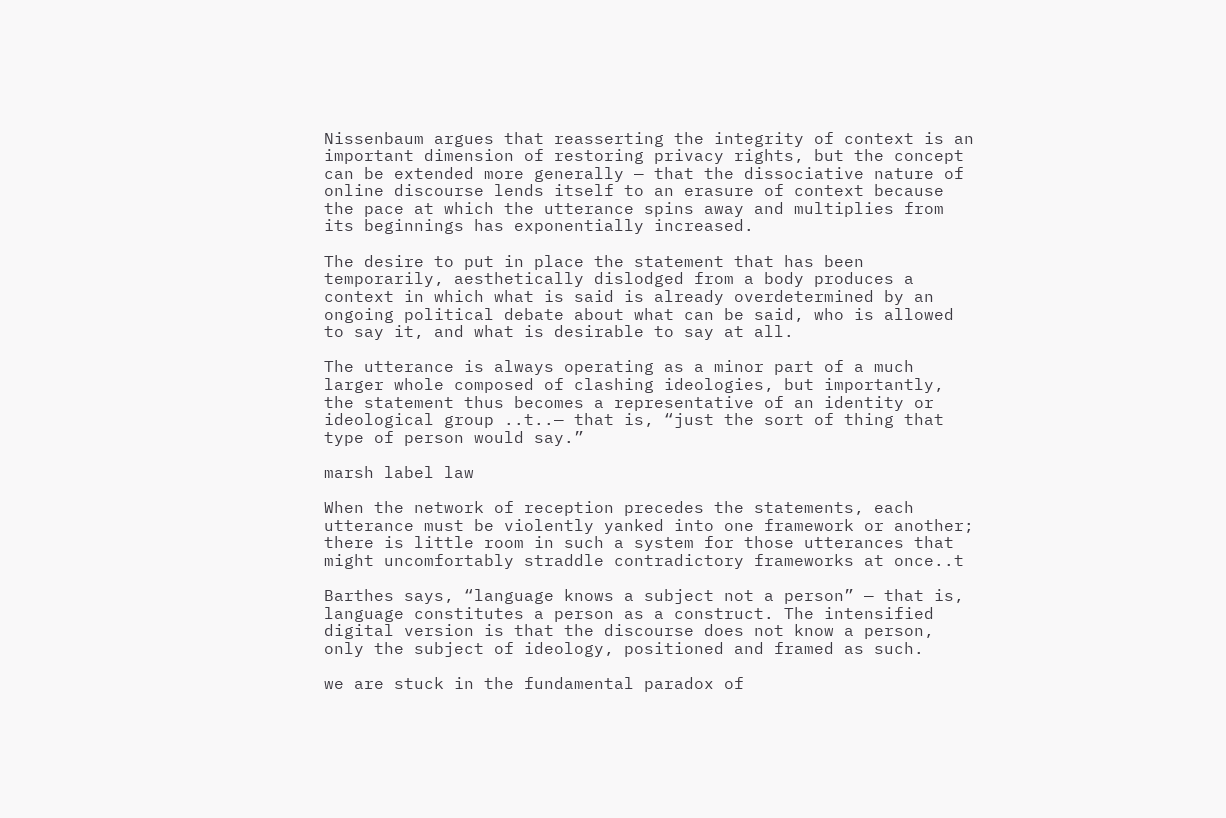Nissenbaum argues that reasserting the integrity of context is an important dimension of restoring privacy rights, but the concept can be extended more generally — that the dissociative nature of online discourse lends itself to an erasure of context because the pace at which the utterance spins away and multiplies from its beginnings has exponentially increased.

The desire to put in place the statement that has been temporarily, aesthetically dislodged from a body produces a context in which what is said is already overdetermined by an ongoing political debate about what can be said, who is allowed to say it, and what is desirable to say at all.

The utterance is always operating as a minor part of a much larger whole composed of clashing ideologies, but importantly, the statement thus becomes a representative of an identity or ideological group ..t..— that is, “just the sort of thing that type of person would say.”

marsh label law

When the network of reception precedes the statements, each utterance must be violently yanked into one framework or another; there is little room in such a system for those utterances that might uncomfortably straddle contradictory frameworks at once..t

Barthes says, “language knows a subject not a person” — that is, language constitutes a person as a construct. The intensified digital version is that the discourse does not know a person, only the subject of ideology, positioned and framed as such.

we are stuck in the fundamental paradox of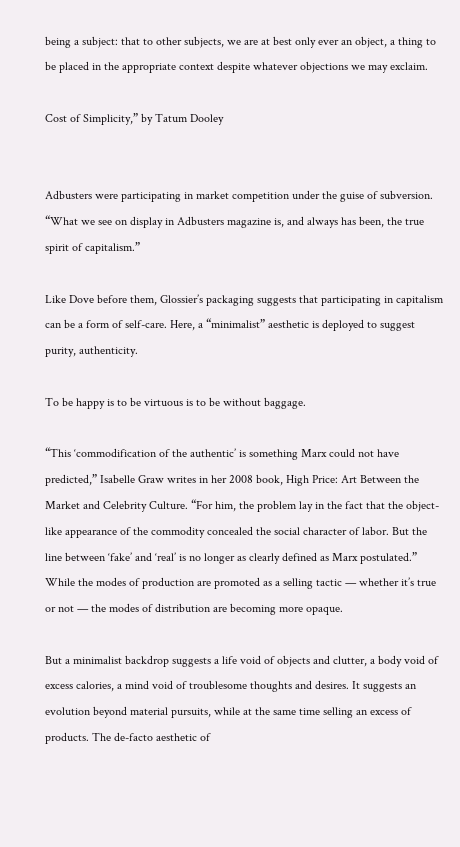being a subject: that to other subjects, we are at best only ever an object, a thing to be placed in the appropriate context despite whatever objections we may exclaim.

Cost of Simplicity,” by Tatum Dooley


Adbusters were participating in market competition under the guise of subversion. “What we see on display in Adbusters magazine is, and always has been, the true spirit of capitalism.”

Like Dove before them, Glossier’s packaging suggests that participating in capitalism can be a form of self-care. Here, a “minimalist” aesthetic is deployed to suggest purity, authenticity.

To be happy is to be virtuous is to be without baggage.

“This ‘commodification of the authentic’ is something Marx could not have predicted,” Isabelle Graw writes in her 2008 book, High Price: Art Between the Market and Celebrity Culture. “For him, the problem lay in the fact that the object-like appearance of the commodity concealed the social character of labor. But the line between ‘fake’ and ‘real’ is no longer as clearly defined as Marx postulated.” While the modes of production are promoted as a selling tactic — whether it’s true or not — the modes of distribution are becoming more opaque.

But a minimalist backdrop suggests a life void of objects and clutter, a body void of excess calories, a mind void of troublesome thoughts and desires. It suggests an evolution beyond material pursuits, while at the same time selling an excess of products. The de-facto aesthetic of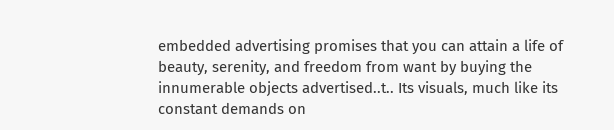embedded advertising promises that you can attain a life of beauty, serenity, and freedom from want by buying the innumerable objects advertised..t.. Its visuals, much like its constant demands on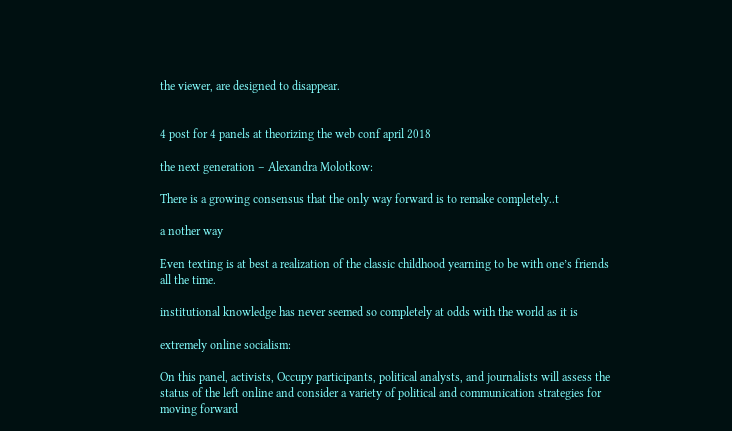the viewer, are designed to disappear.


4 post for 4 panels at theorizing the web conf april 2018

the next generation – Alexandra Molotkow:

There is a growing consensus that the only way forward is to remake completely..t

a nother way

Even texting is at best a realization of the classic childhood yearning to be with one’s friends all the time.

institutional knowledge has never seemed so completely at odds with the world as it is

extremely online socialism:

On this panel, activists, Occupy participants, political analysts, and journalists will assess the status of the left online and consider a variety of political and communication strategies for moving forward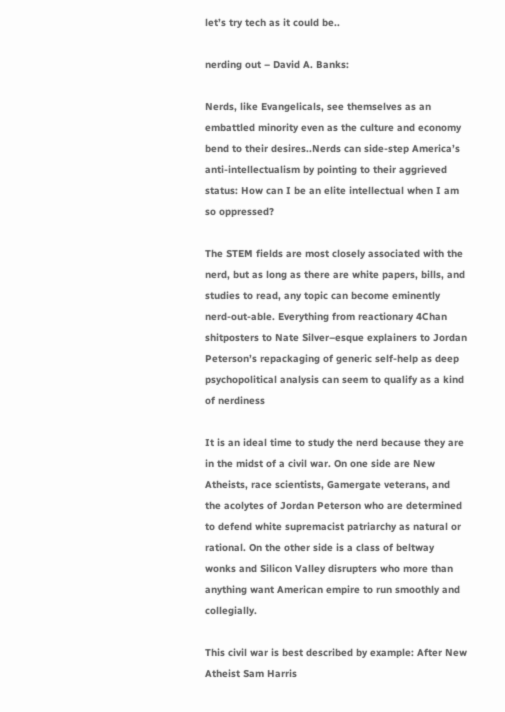let’s try tech as it could be..

nerding out – David A. Banks:

Nerds, like Evangelicals, see themselves as an embattled minority even as the culture and economy bend to their desires..Nerds can side-step America’s anti-intellectualism by pointing to their aggrieved status: How can I be an elite intellectual when I am so oppressed?

The STEM fields are most closely associated with the nerd, but as long as there are white papers, bills, and studies to read, any topic can become eminently nerd-out-able. Everything from reactionary 4Chan shitposters to Nate Silver–esque explainers to Jordan Peterson’s repackaging of generic self-help as deep psychopolitical analysis can seem to qualify as a kind of nerdiness

It is an ideal time to study the nerd because they are in the midst of a civil war. On one side are New Atheists, race scientists, Gamergate veterans, and the acolytes of Jordan Peterson who are determined to defend white supremacist patriarchy as natural or rational. On the other side is a class of beltway wonks and Silicon Valley disrupters who more than anything want American empire to run smoothly and collegially.

This civil war is best described by example: After New Atheist Sam Harris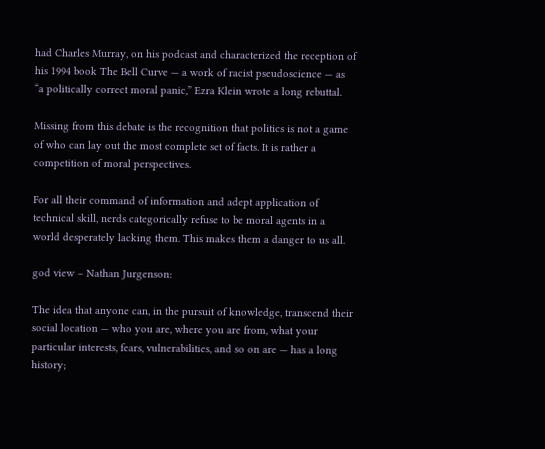had Charles Murray, on his podcast and characterized the reception of his 1994 book The Bell Curve — a work of racist pseudoscience — as “a politically correct moral panic,” Ezra Klein wrote a long rebuttal.

Missing from this debate is the recognition that politics is not a game of who can lay out the most complete set of facts. It is rather a competition of moral perspectives.

For all their command of information and adept application of technical skill, nerds categorically refuse to be moral agents in a world desperately lacking them. This makes them a danger to us all.

god view – Nathan Jurgenson:

The idea that anyone can, in the pursuit of knowledge, transcend their social location — who you are, where you are from, what your particular interests, fears, vulnerabilities, and so on are — has a long history;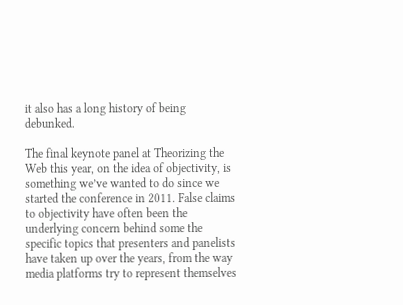it also has a long history of being debunked.

The final keynote panel at Theorizing the Web this year, on the idea of objectivity, is something we’ve wanted to do since we started the conference in 2011. False claims to objectivity have often been the underlying concern behind some the specific topics that presenters and panelists have taken up over the years, from the way media platforms try to represent themselves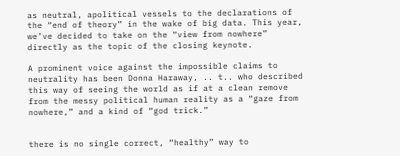as neutral, apolitical vessels to the declarations of the “end of theory” in the wake of big data. This year, we’ve decided to take on the “view from nowhere” directly as the topic of the closing keynote.

A prominent voice against the impossible claims to neutrality has been Donna Haraway, .. t.. who described this way of seeing the world as if at a clean remove from the messy political human reality as a “gaze from nowhere,” and a kind of “god trick.”


there is no single correct, “healthy” way to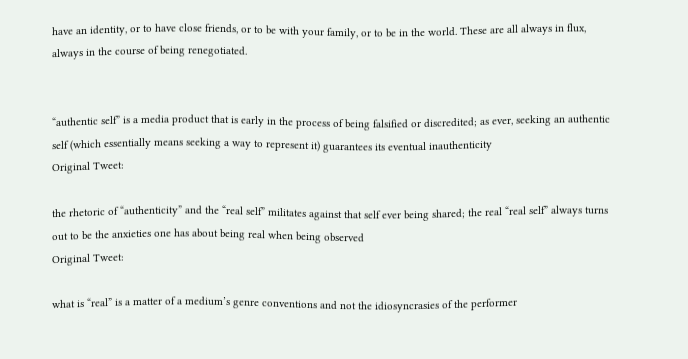have an identity, or to have close friends, or to be with your family, or to be in the world. These are all always in flux, always in the course of being renegotiated.


“authentic self” is a media product that is early in the process of being falsified or discredited; as ever, seeking an authentic self (which essentially means seeking a way to represent it) guarantees its eventual inauthenticity
Original Tweet:

the rhetoric of “authenticity” and the “real self” militates against that self ever being shared; the real “real self” always turns out to be the anxieties one has about being real when being observed
Original Tweet:

what is “real” is a matter of a medium’s genre conventions and not the idiosyncrasies of the performer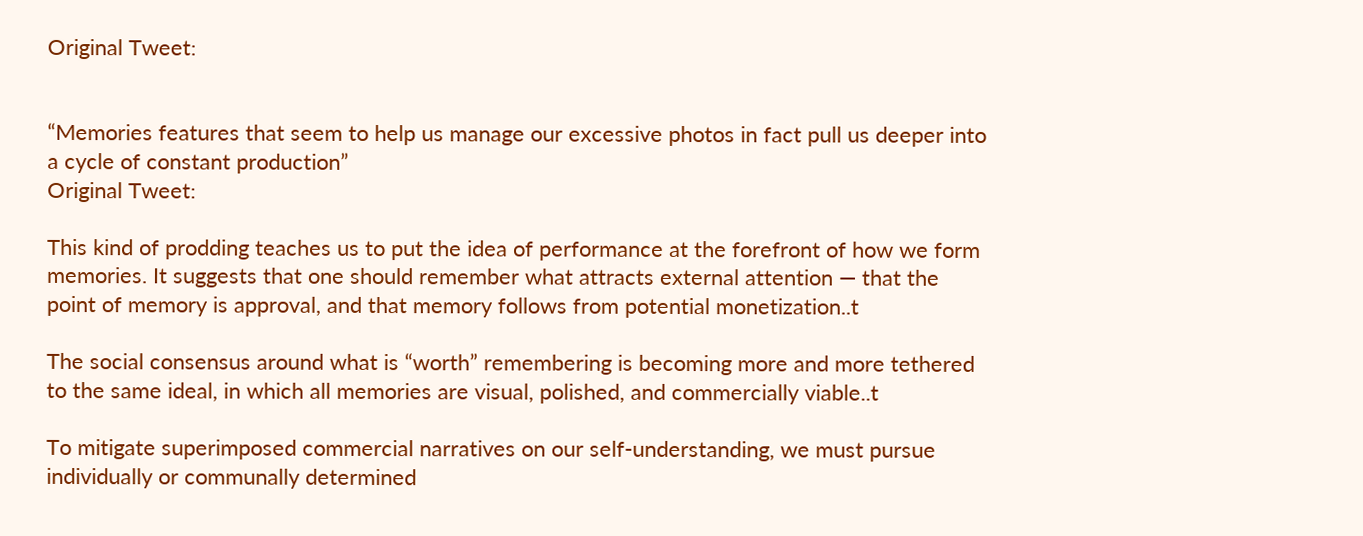Original Tweet:


“Memories features that seem to help us manage our excessive photos in fact pull us deeper into a cycle of constant production”
Original Tweet:

This kind of prodding teaches us to put the idea of performance at the forefront of how we form memories. It suggests that one should remember what attracts external attention — that the point of memory is approval, and that memory follows from potential monetization..t

The social consensus around what is “worth” remembering is becoming more and more tethered to the same ideal, in which all memories are visual, polished, and commercially viable..t

To mitigate superimposed commercial narratives on our self-understanding, we must pursue individually or communally determined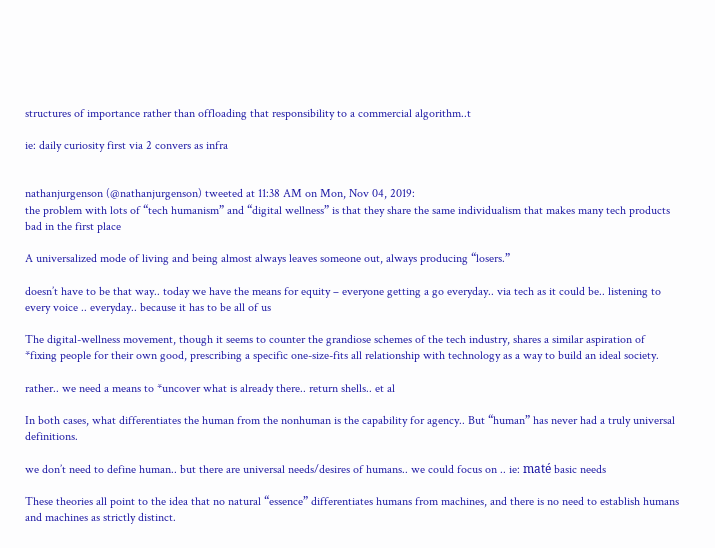structures of importance rather than offloading that responsibility to a commercial algorithm..t

ie: daily curiosity first via 2 convers as infra


nathanjurgenson (@nathanjurgenson) tweeted at 11:38 AM on Mon, Nov 04, 2019:
the problem with lots of “tech humanism” and “digital wellness” is that they share the same individualism that makes many tech products bad in the first place

A universalized mode of living and being almost always leaves someone out, always producing “losers.”

doesn’t have to be that way.. today we have the means for equity – everyone getting a go everyday.. via tech as it could be.. listening to every voice .. everyday.. because it has to be all of us

The digital-wellness movement, though it seems to counter the grandiose schemes of the tech industry, shares a similar aspiration of *fixing people for their own good, prescribing a specific one-size-fits all relationship with technology as a way to build an ideal society.

rather.. we need a means to *uncover what is already there.. return shells.. et al

In both cases, what differentiates the human from the nonhuman is the capability for agency.. But “human” has never had a truly universal definitions.

we don’t need to define human.. but there are universal needs/desires of humans.. we could focus on .. ie: maté basic needs

These theories all point to the idea that no natural “essence” differentiates humans from machines, and there is no need to establish humans and machines as strictly distinct.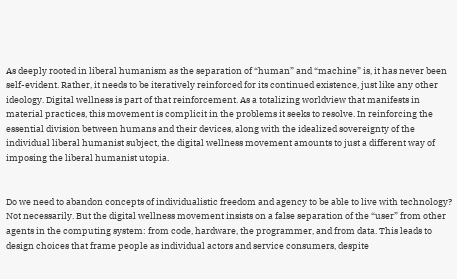As deeply rooted in liberal humanism as the separation of “human” and “machine” is, it has never been self-evident. Rather, it needs to be iteratively reinforced for its continued existence, just like any other ideology. Digital wellness is part of that reinforcement. As a totalizing worldview that manifests in material practices, this movement is complicit in the problems it seeks to resolve. In reinforcing the essential division between humans and their devices, along with the idealized sovereignty of the individual liberal humanist subject, the digital wellness movement amounts to just a different way of imposing the liberal humanist utopia.


Do we need to abandon concepts of individualistic freedom and agency to be able to live with technology? Not necessarily. But the digital wellness movement insists on a false separation of the “user” from other agents in the computing system: from code, hardware, the programmer, and from data. This leads to design choices that frame people as individual actors and service consumers, despite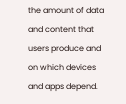the amount of data and content that users produce and on which devices and apps depend.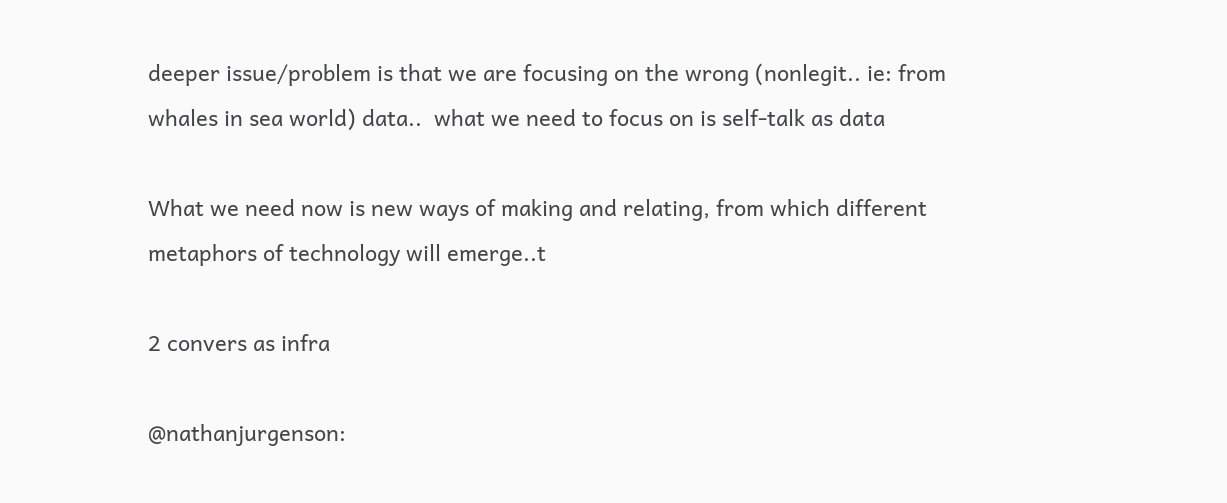deeper issue/problem is that we are focusing on the wrong (nonlegit.. ie: from whales in sea world) data..  what we need to focus on is self-talk as data

What we need now is new ways of making and relating, from which different metaphors of technology will emerge..t

2 convers as infra

@nathanjurgenson: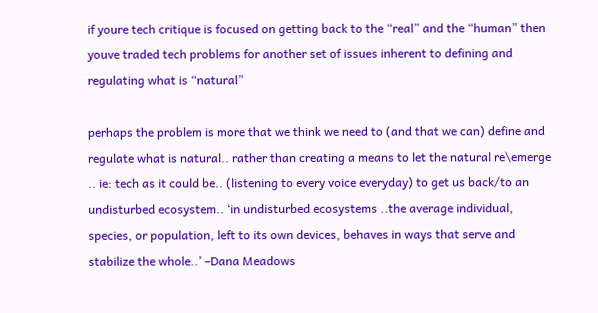if youre tech critique is focused on getting back to the “real” and the “human” then youve traded tech problems for another set of issues inherent to defining and regulating what is “natural”

perhaps the problem is more that we think we need to (and that we can) define and regulate what is natural.. rather than creating a means to let the natural re\emerge .. ie: tech as it could be.. (listening to every voice everyday) to get us back/to an undisturbed ecosystem.. ‘in undisturbed ecosystems ..the average individual, species, or population, left to its own devices, behaves in ways that serve and stabilize the whole..’ –Dana Meadows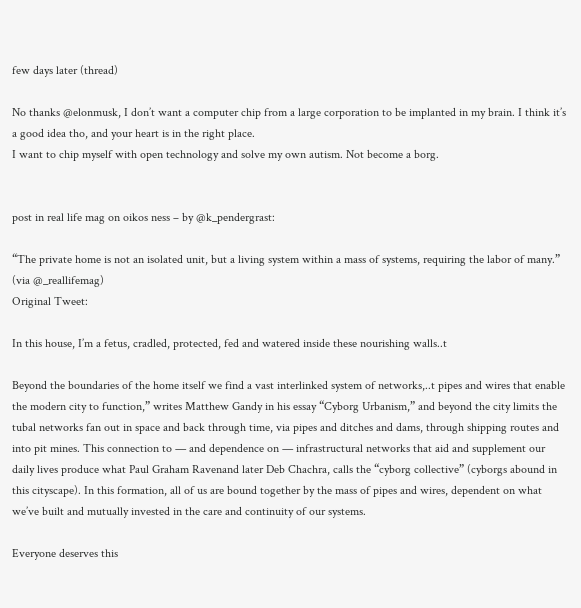few days later (thread)

No thanks @elonmusk, I don’t want a computer chip from a large corporation to be implanted in my brain. I think it’s a good idea tho, and your heart is in the right place.
I want to chip myself with open technology and solve my own autism. Not become a borg.


post in real life mag on oikos ness – by @k_pendergrast:

“The private home is not an isolated unit, but a living system within a mass of systems, requiring the labor of many.”
(via @_reallifemag)
Original Tweet:

In this house, I’m a fetus, cradled, protected, fed and watered inside these nourishing walls..t

Beyond the boundaries of the home itself we find a vast interlinked system of networks,..t pipes and wires that enable the modern city to function,” writes Matthew Gandy in his essay “Cyborg Urbanism,” and beyond the city limits the tubal networks fan out in space and back through time, via pipes and ditches and dams, through shipping routes and into pit mines. This connection to — and dependence on — infrastructural networks that aid and supplement our daily lives produce what Paul Graham Ravenand later Deb Chachra, calls the “cyborg collective” (cyborgs abound in this cityscape). In this formation, all of us are bound together by the mass of pipes and wires, dependent on what we’ve built and mutually invested in the care and continuity of our systems.

Everyone deserves this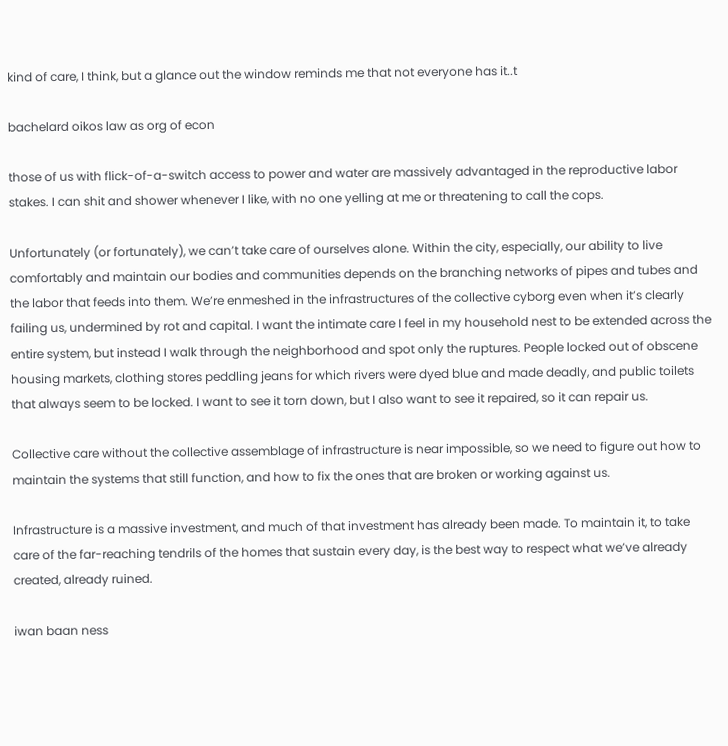kind of care, I think, but a glance out the window reminds me that not everyone has it..t

bachelard oikos law as org of econ

those of us with flick-of-a-switch access to power and water are massively advantaged in the reproductive labor stakes. I can shit and shower whenever I like, with no one yelling at me or threatening to call the cops.

Unfortunately (or fortunately), we can’t take care of ourselves alone. Within the city, especially, our ability to live comfortably and maintain our bodies and communities depends on the branching networks of pipes and tubes and the labor that feeds into them. We’re enmeshed in the infrastructures of the collective cyborg even when it’s clearly failing us, undermined by rot and capital. I want the intimate care I feel in my household nest to be extended across the entire system, but instead I walk through the neighborhood and spot only the ruptures. People locked out of obscene housing markets, clothing stores peddling jeans for which rivers were dyed blue and made deadly, and public toilets that always seem to be locked. I want to see it torn down, but I also want to see it repaired, so it can repair us.

Collective care without the collective assemblage of infrastructure is near impossible, so we need to figure out how to maintain the systems that still function, and how to fix the ones that are broken or working against us.

Infrastructure is a massive investment, and much of that investment has already been made. To maintain it, to take care of the far-reaching tendrils of the homes that sustain every day, is the best way to respect what we’ve already created, already ruined.

iwan baan ness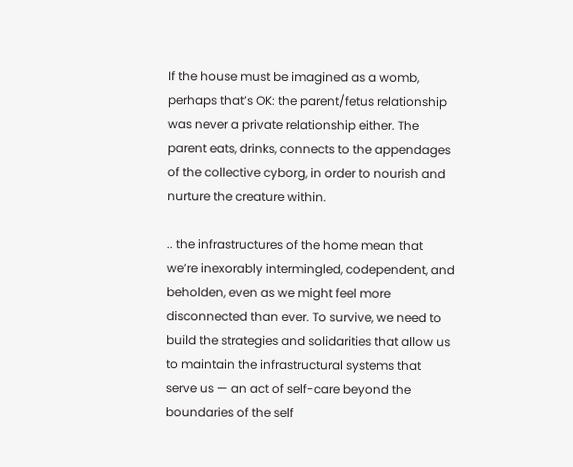If the house must be imagined as a womb, perhaps that’s OK: the parent/fetus relationship was never a private relationship either. The parent eats, drinks, connects to the appendages of the collective cyborg, in order to nourish and nurture the creature within.

.. the infrastructures of the home mean that we’re inexorably intermingled, codependent, and beholden, even as we might feel more disconnected than ever. To survive, we need to build the strategies and solidarities that allow us to maintain the infrastructural systems that serve us — an act of self-care beyond the boundaries of the self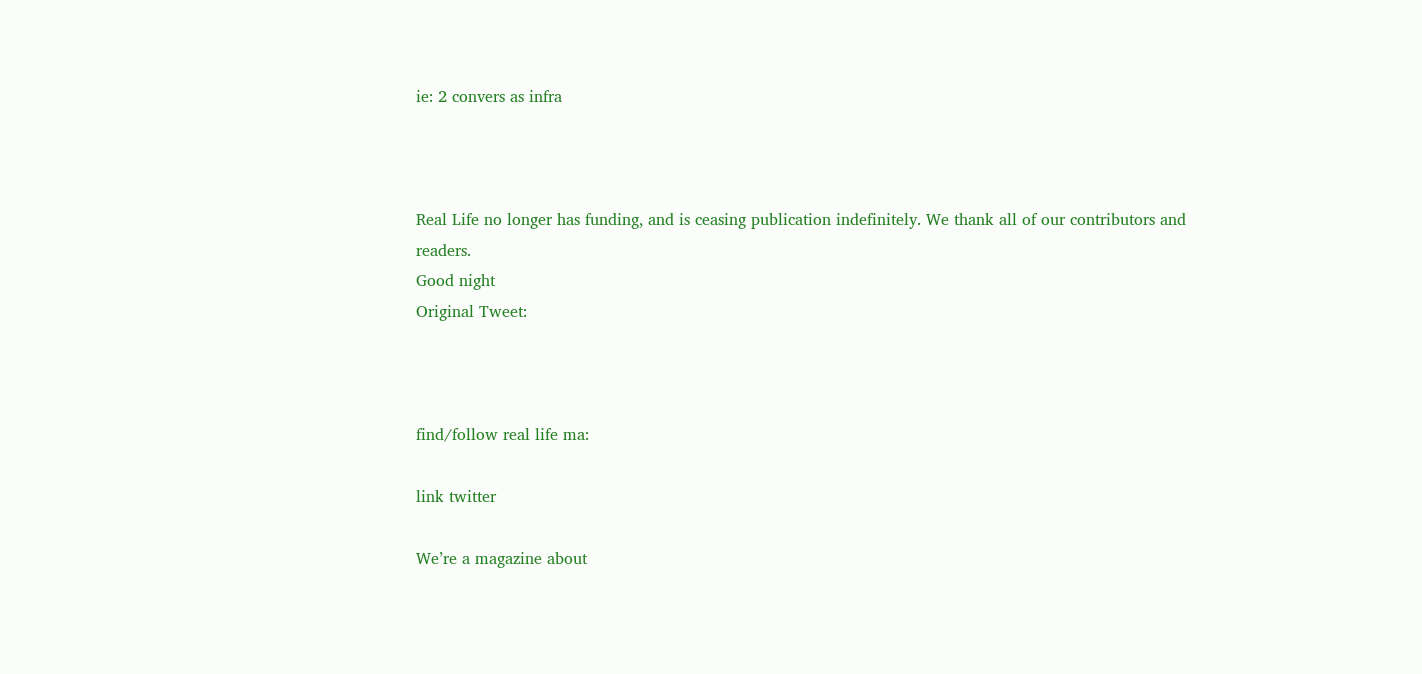ie: 2 convers as infra



Real Life no longer has funding, and is ceasing publication indefinitely. We thank all of our contributors and readers.
Good night
Original Tweet:



find/follow real life ma:

link twitter

We’re a magazine about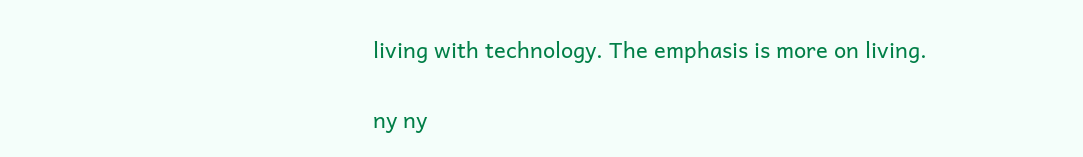living with technology. The emphasis is more on living.

ny ny